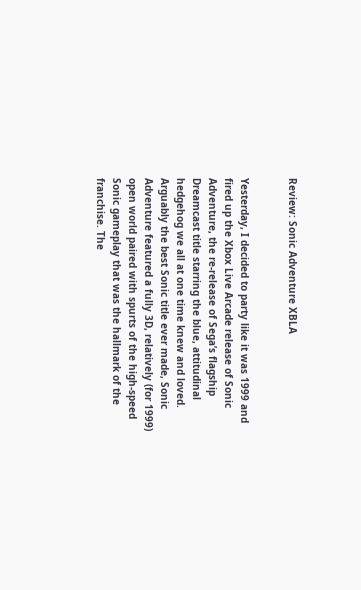Review: Sonic Adventure XBLA


Yesterday, I decided to party like it was 1999 and fired up the Xbox Live Arcade release of Sonic Adventure, the re-release of Sega’s flagship Dreamcast title starring the blue, attitudinal hedgehog we all at one time knew and loved. Arguably the best Sonic title ever made, Sonic Adventure featured a fully 3D, relatively (for 1999) open world paired with spurts of the high-speed Sonic gameplay that was the hallmark of the franchise. The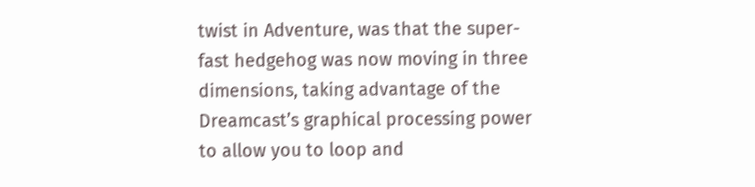twist in Adventure, was that the super-fast hedgehog was now moving in three dimensions, taking advantage of the Dreamcast’s graphical processing power to allow you to loop and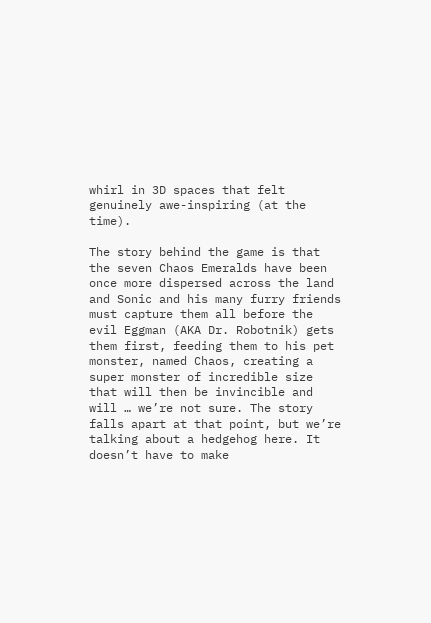whirl in 3D spaces that felt genuinely awe-inspiring (at the time).

The story behind the game is that the seven Chaos Emeralds have been once more dispersed across the land and Sonic and his many furry friends must capture them all before the evil Eggman (AKA Dr. Robotnik) gets them first, feeding them to his pet monster, named Chaos, creating a super monster of incredible size that will then be invincible and will … we’re not sure. The story falls apart at that point, but we’re talking about a hedgehog here. It doesn’t have to make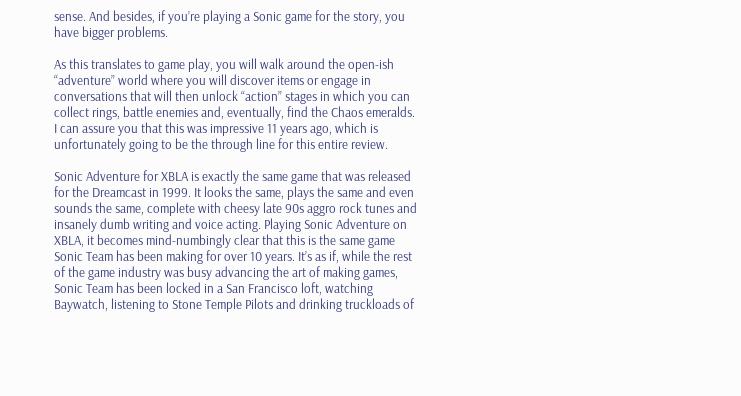sense. And besides, if you’re playing a Sonic game for the story, you have bigger problems.

As this translates to game play, you will walk around the open-ish “adventure” world where you will discover items or engage in conversations that will then unlock “action” stages in which you can collect rings, battle enemies and, eventually, find the Chaos emeralds. I can assure you that this was impressive 11 years ago, which is unfortunately going to be the through line for this entire review.

Sonic Adventure for XBLA is exactly the same game that was released for the Dreamcast in 1999. It looks the same, plays the same and even sounds the same, complete with cheesy late 90s aggro rock tunes and insanely dumb writing and voice acting. Playing Sonic Adventure on XBLA, it becomes mind-numbingly clear that this is the same game Sonic Team has been making for over 10 years. It’s as if, while the rest of the game industry was busy advancing the art of making games, Sonic Team has been locked in a San Francisco loft, watching Baywatch, listening to Stone Temple Pilots and drinking truckloads of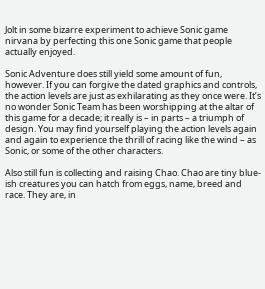Jolt in some bizarre experiment to achieve Sonic game nirvana by perfecting this one Sonic game that people actually enjoyed.

Sonic Adventure does still yield some amount of fun, however. If you can forgive the dated graphics and controls, the action levels are just as exhilarating as they once were. It’s no wonder Sonic Team has been worshipping at the altar of this game for a decade; it really is – in parts – a triumph of design. You may find yourself playing the action levels again and again to experience the thrill of racing like the wind – as Sonic, or some of the other characters.

Also still fun is collecting and raising Chao. Chao are tiny blue-ish creatures you can hatch from eggs, name, breed and race. They are, in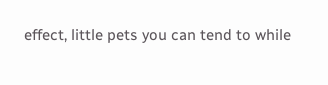effect, little pets you can tend to while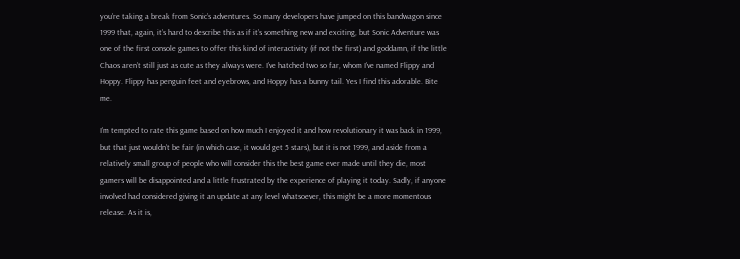you’re taking a break from Sonic’s adventures. So many developers have jumped on this bandwagon since 1999 that, again, it’s hard to describe this as if it’s something new and exciting, but Sonic Adventure was one of the first console games to offer this kind of interactivity (if not the first) and goddamn, if the little Chaos aren’t still just as cute as they always were. I’ve hatched two so far, whom I’ve named Flippy and Hoppy. Flippy has penguin feet and eyebrows, and Hoppy has a bunny tail. Yes I find this adorable. Bite me.

I’m tempted to rate this game based on how much I enjoyed it and how revolutionary it was back in 1999, but that just wouldn’t be fair (in which case, it would get 5 stars), but it is not 1999, and aside from a relatively small group of people who will consider this the best game ever made until they die, most gamers will be disappointed and a little frustrated by the experience of playing it today. Sadly, if anyone involved had considered giving it an update at any level whatsoever, this might be a more momentous release. As it is,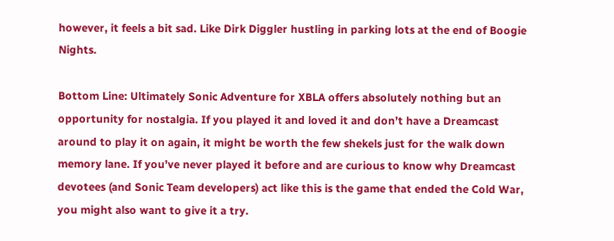however, it feels a bit sad. Like Dirk Diggler hustling in parking lots at the end of Boogie Nights.

Bottom Line: Ultimately Sonic Adventure for XBLA offers absolutely nothing but an opportunity for nostalgia. If you played it and loved it and don’t have a Dreamcast around to play it on again, it might be worth the few shekels just for the walk down memory lane. If you’ve never played it before and are curious to know why Dreamcast devotees (and Sonic Team developers) act like this is the game that ended the Cold War, you might also want to give it a try.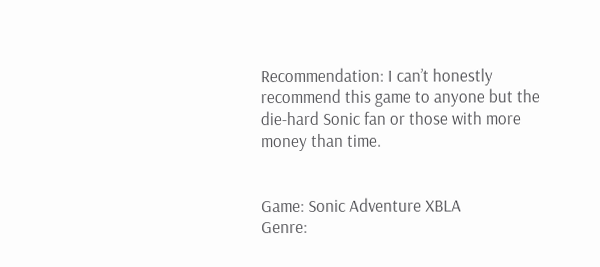Recommendation: I can’t honestly recommend this game to anyone but the die-hard Sonic fan or those with more money than time.


Game: Sonic Adventure XBLA
Genre: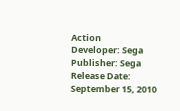Action
Developer: Sega
Publisher: Sega
Release Date: September 15, 2010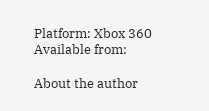Platform: Xbox 360
Available from:

About the author